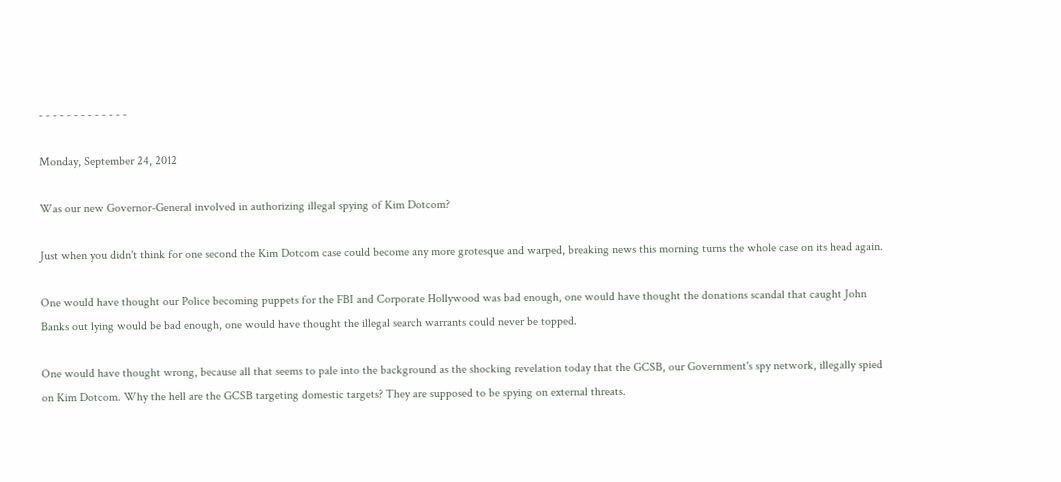- - - - - - - - - - - - -

Monday, September 24, 2012

Was our new Governor-General involved in authorizing illegal spying of Kim Dotcom?

Just when you didn't think for one second the Kim Dotcom case could become any more grotesque and warped, breaking news this morning turns the whole case on its head again.

One would have thought our Police becoming puppets for the FBI and Corporate Hollywood was bad enough, one would have thought the donations scandal that caught John Banks out lying would be bad enough, one would have thought the illegal search warrants could never be topped.

One would have thought wrong, because all that seems to pale into the background as the shocking revelation today that the GCSB, our Government's spy network, illegally spied on Kim Dotcom. Why the hell are the GCSB targeting domestic targets? They are supposed to be spying on external threats.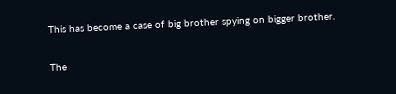This has become a case of big brother spying on bigger brother.

The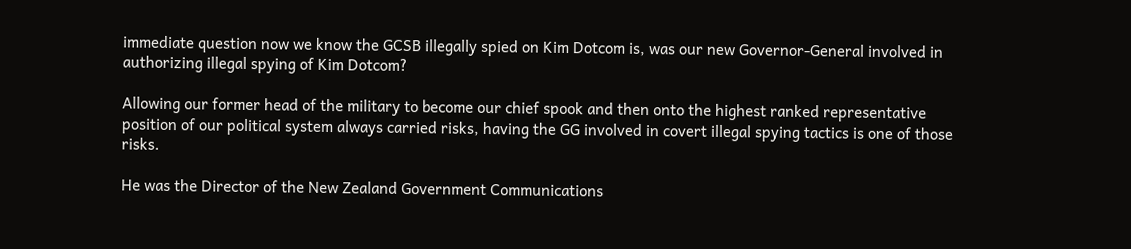immediate question now we know the GCSB illegally spied on Kim Dotcom is, was our new Governor-General involved in authorizing illegal spying of Kim Dotcom?

Allowing our former head of the military to become our chief spook and then onto the highest ranked representative position of our political system always carried risks, having the GG involved in covert illegal spying tactics is one of those risks.

He was the Director of the New Zealand Government Communications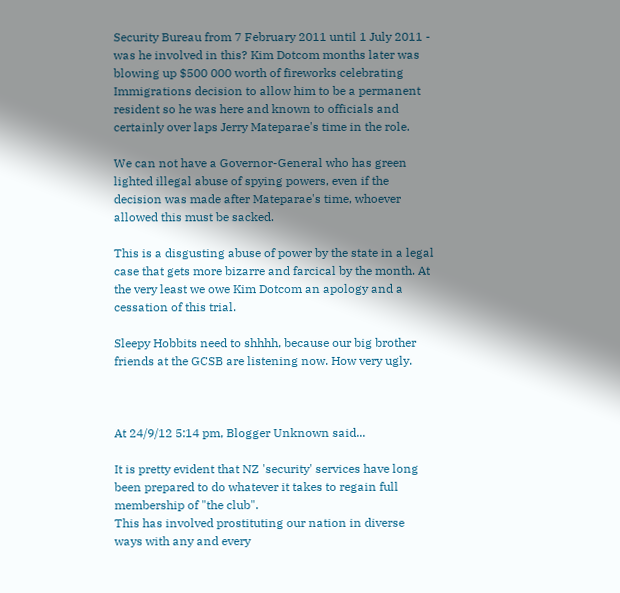Security Bureau from 7 February 2011 until 1 July 2011 - was he involved in this? Kim Dotcom months later was blowing up $500 000 worth of fireworks celebrating Immigrations decision to allow him to be a permanent resident so he was here and known to officials and certainly over laps Jerry Mateparae's time in the role.

We can not have a Governor-General who has green lighted illegal abuse of spying powers, even if the decision was made after Mateparae's time, whoever allowed this must be sacked.

This is a disgusting abuse of power by the state in a legal case that gets more bizarre and farcical by the month. At the very least we owe Kim Dotcom an apology and a cessation of this trial.

Sleepy Hobbits need to shhhh, because our big brother friends at the GCSB are listening now. How very ugly.



At 24/9/12 5:14 pm, Blogger Unknown said...

It is pretty evident that NZ 'security' services have long been prepared to do whatever it takes to regain full membership of "the club".
This has involved prostituting our nation in diverse ways with any and every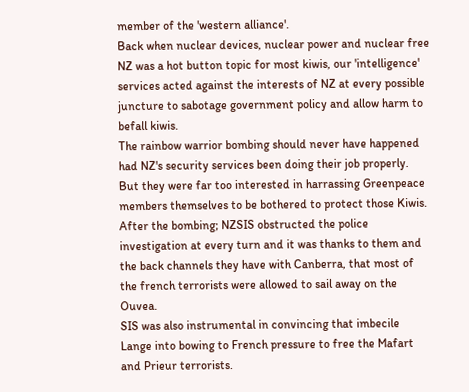member of the 'western alliance'.
Back when nuclear devices, nuclear power and nuclear free NZ was a hot button topic for most kiwis, our 'intelligence' services acted against the interests of NZ at every possible juncture to sabotage government policy and allow harm to befall kiwis.
The rainbow warrior bombing should never have happened had NZ's security services been doing their job properly. But they were far too interested in harrassing Greenpeace members themselves to be bothered to protect those Kiwis.
After the bombing; NZSIS obstructed the police investigation at every turn and it was thanks to them and the back channels they have with Canberra, that most of the french terrorists were allowed to sail away on the Ouvea.
SIS was also instrumental in convincing that imbecile Lange into bowing to French pressure to free the Mafart and Prieur terrorists.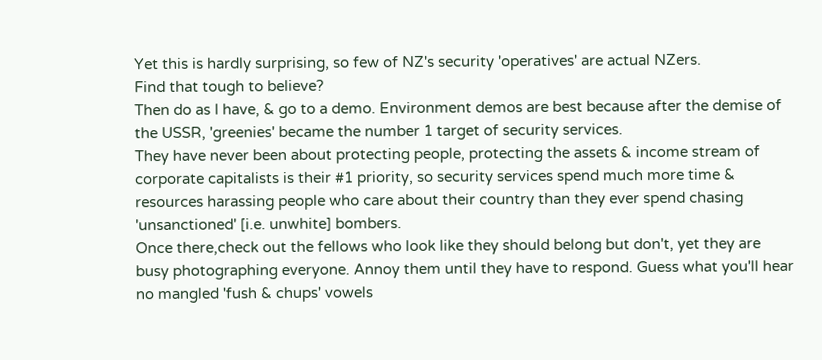Yet this is hardly surprising, so few of NZ's security 'operatives' are actual NZers.
Find that tough to believe?
Then do as I have, & go to a demo. Environment demos are best because after the demise of the USSR, 'greenies' became the number 1 target of security services.
They have never been about protecting people, protecting the assets & income stream of corporate capitalists is their #1 priority, so security services spend much more time & resources harassing people who care about their country than they ever spend chasing 'unsanctioned' [i.e. unwhite] bombers.
Once there,check out the fellows who look like they should belong but don't, yet they are busy photographing everyone. Annoy them until they have to respond. Guess what you'll hear no mangled 'fush & chups' vowels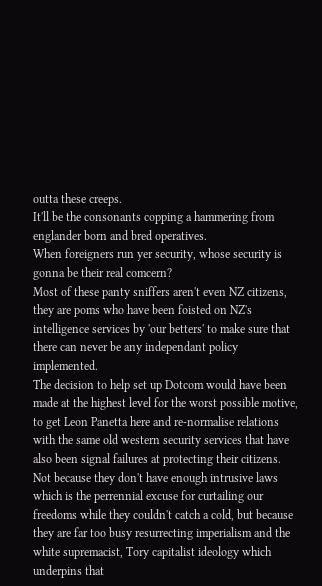outta these creeps.
It'll be the consonants copping a hammering from englander born and bred operatives.
When foreigners run yer security, whose security is gonna be their real comcern?
Most of these panty sniffers aren't even NZ citizens, they are poms who have been foisted on NZ's intelligence services by 'our betters' to make sure that there can never be any independant policy implemented.
The decision to help set up Dotcom would have been made at the highest level for the worst possible motive, to get Leon Panetta here and re-normalise relations with the same old western security services that have also been signal failures at protecting their citizens.
Not because they don't have enough intrusive laws which is the perrennial excuse for curtailing our freedoms while they couldn't catch a cold, but because they are far too busy resurrecting imperialism and the white supremacist, Tory capitalist ideology which underpins that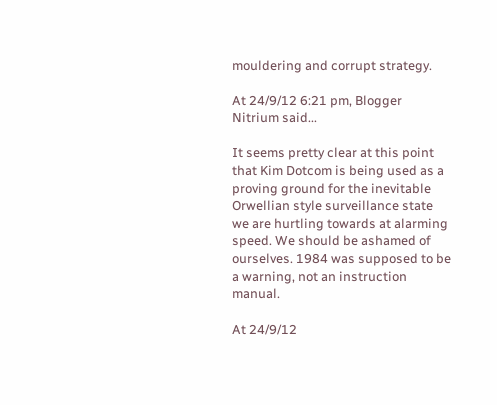mouldering and corrupt strategy.

At 24/9/12 6:21 pm, Blogger Nitrium said...

It seems pretty clear at this point that Kim Dotcom is being used as a proving ground for the inevitable Orwellian style surveillance state we are hurtling towards at alarming speed. We should be ashamed of ourselves. 1984 was supposed to be a warning, not an instruction manual.

At 24/9/12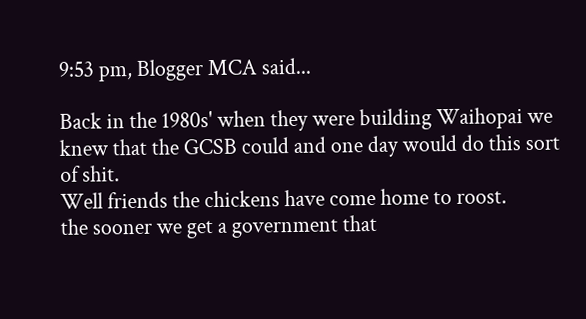9:53 pm, Blogger MCA said...

Back in the 1980s' when they were building Waihopai we knew that the GCSB could and one day would do this sort of shit.
Well friends the chickens have come home to roost.
the sooner we get a government that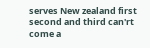serves New zealand first second and third can'rt come a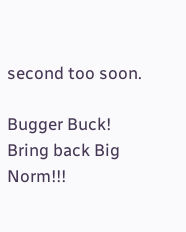second too soon.

Bugger Buck! Bring back Big Norm!!!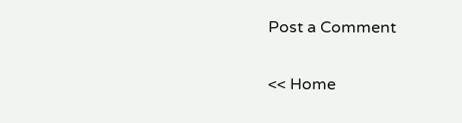Post a Comment

<< Home